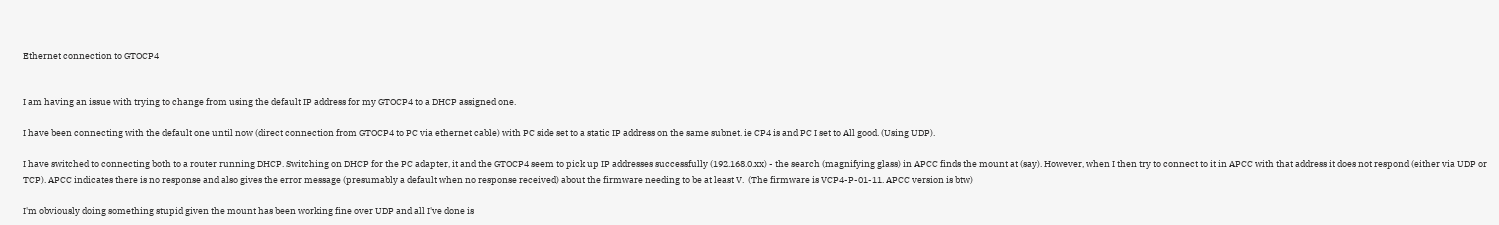Ethernet connection to GTOCP4


I am having an issue with trying to change from using the default IP address for my GTOCP4 to a DHCP assigned one.

I have been connecting with the default one until now (direct connection from GTOCP4 to PC via ethernet cable) with PC side set to a static IP address on the same subnet. ie CP4 is and PC I set to All good. (Using UDP).

I have switched to connecting both to a router running DHCP. Switching on DHCP for the PC adapter, it and the GTOCP4 seem to pick up IP addresses successfully (192.168.0.xx) - the search (magnifying glass) in APCC finds the mount at (say). However, when I then try to connect to it in APCC with that address it does not respond (either via UDP or TCP). APCC indicates there is no response and also gives the error message (presumably a default when no response received) about the firmware needing to be at least V.  (The firmware is VCP4-P-01-11. APCC version is btw)

I'm obviously doing something stupid given the mount has been working fine over UDP and all I've done is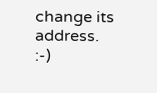change its address. :-)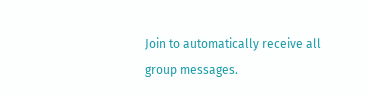Join to automatically receive all group messages.